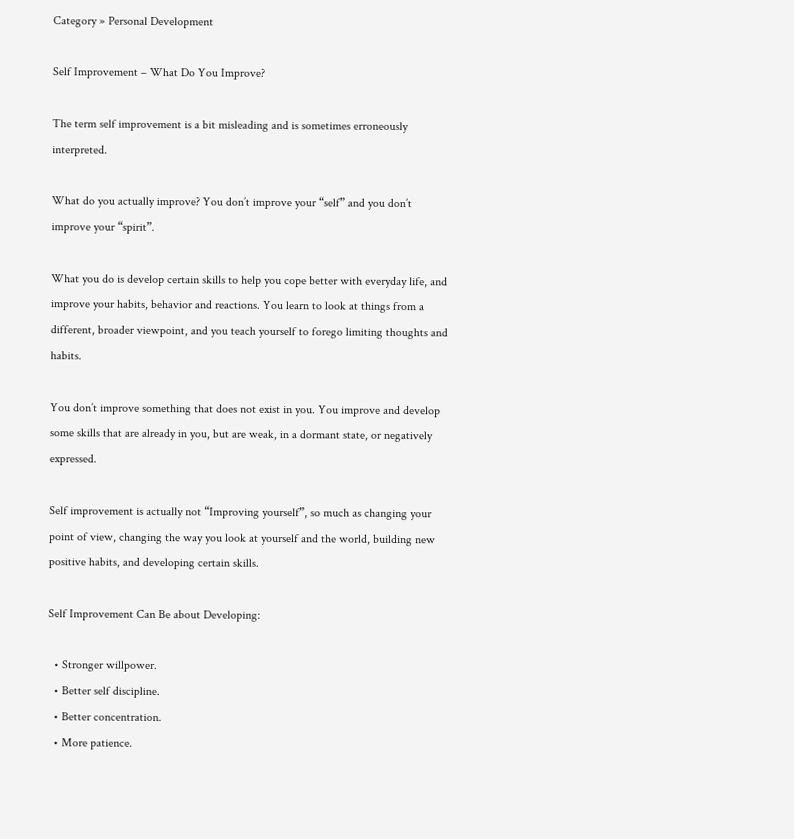Category » Personal Development

Self Improvement – What Do You Improve?

The term self improvement is a bit misleading and is sometimes erroneously interpreted.

What do you actually improve? You don’t improve your “self” and you don’t improve your “spirit”.

What you do is develop certain skills to help you cope better with everyday life, and improve your habits, behavior and reactions. You learn to look at things from a different, broader viewpoint, and you teach yourself to forego limiting thoughts and habits.

You don’t improve something that does not exist in you. You improve and develop some skills that are already in you, but are weak, in a dormant state, or negatively expressed.

Self improvement is actually not “Improving yourself”, so much as changing your point of view, changing the way you look at yourself and the world, building new positive habits, and developing certain skills.

Self Improvement Can Be about Developing:

  • Stronger willpower.
  • Better self discipline.
  • Better concentration.
  • More patience.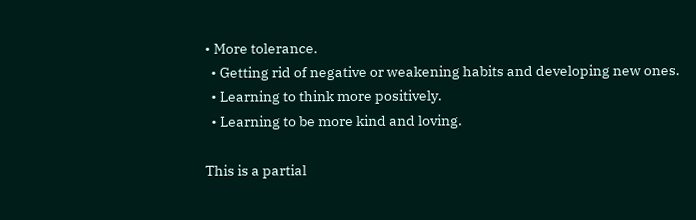• More tolerance.
  • Getting rid of negative or weakening habits and developing new ones.
  • Learning to think more positively.
  • Learning to be more kind and loving.

This is a partial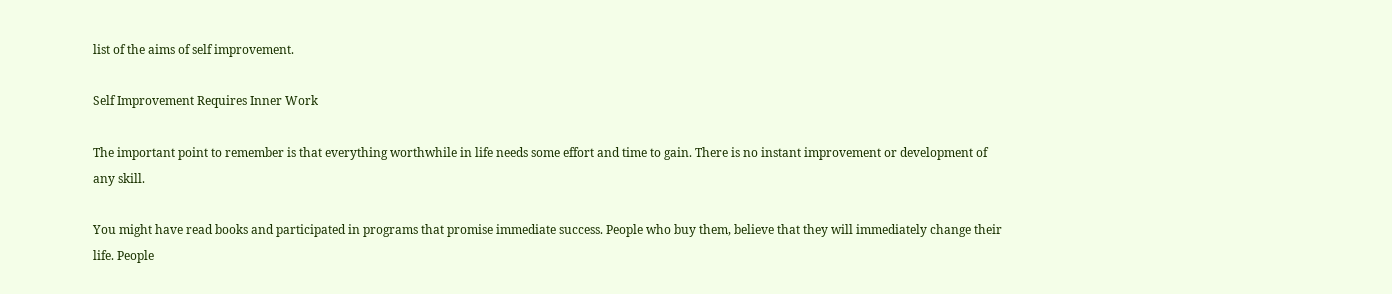list of the aims of self improvement.

Self Improvement Requires Inner Work

The important point to remember is that everything worthwhile in life needs some effort and time to gain. There is no instant improvement or development of any skill.

You might have read books and participated in programs that promise immediate success. People who buy them, believe that they will immediately change their life. People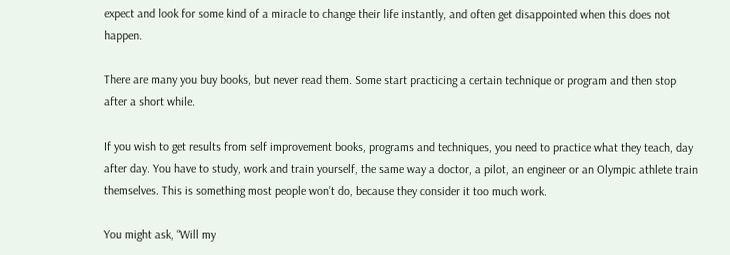expect and look for some kind of a miracle to change their life instantly, and often get disappointed when this does not happen.

There are many you buy books, but never read them. Some start practicing a certain technique or program and then stop after a short while.

If you wish to get results from self improvement books, programs and techniques, you need to practice what they teach, day after day. You have to study, work and train yourself, the same way a doctor, a pilot, an engineer or an Olympic athlete train themselves. This is something most people won’t do, because they consider it too much work.

You might ask, “Will my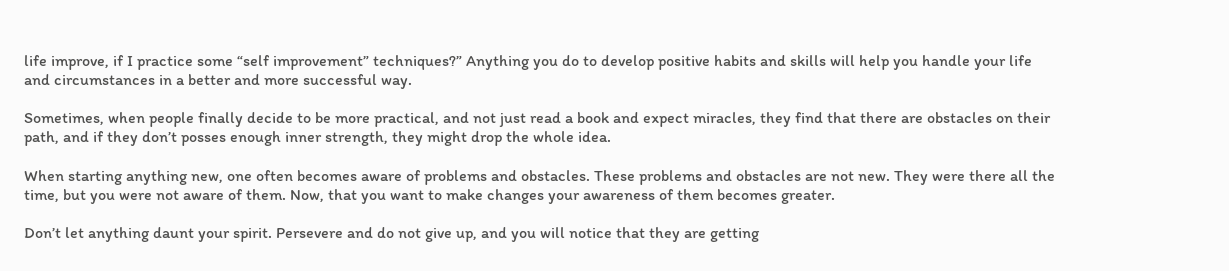life improve, if I practice some “self improvement” techniques?” Anything you do to develop positive habits and skills will help you handle your life and circumstances in a better and more successful way.

Sometimes, when people finally decide to be more practical, and not just read a book and expect miracles, they find that there are obstacles on their path, and if they don’t posses enough inner strength, they might drop the whole idea.

When starting anything new, one often becomes aware of problems and obstacles. These problems and obstacles are not new. They were there all the time, but you were not aware of them. Now, that you want to make changes your awareness of them becomes greater.

Don’t let anything daunt your spirit. Persevere and do not give up, and you will notice that they are getting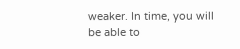weaker. In time, you will be able to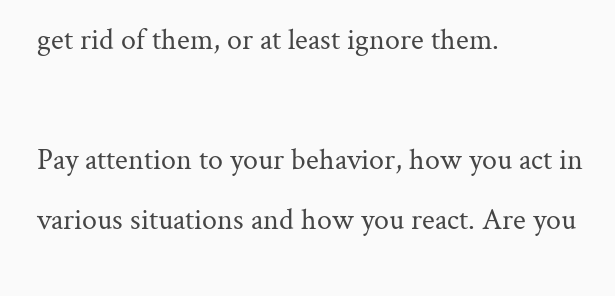get rid of them, or at least ignore them.

Pay attention to your behavior, how you act in various situations and how you react. Are you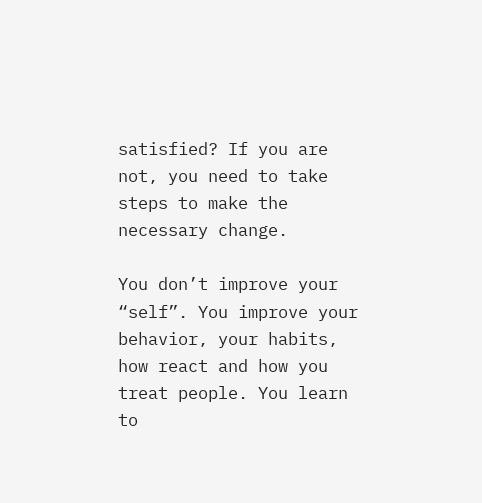satisfied? If you are not, you need to take steps to make the necessary change.

You don’t improve your “self”. You improve your behavior, your habits, how react and how you treat people. You learn to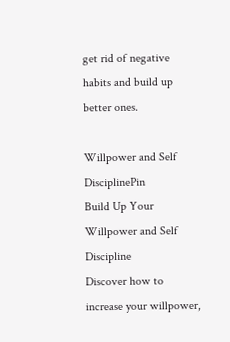get rid of negative habits and build up better ones.

Willpower and Self DisciplinePin
Build Up Your Willpower and Self Discipline
Discover how to increase your willpower,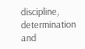discipline, determination and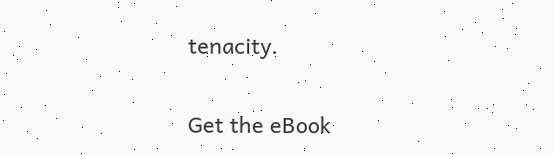tenacity.

Get the eBook